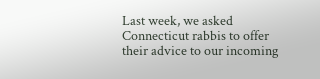Last week, we asked Connecticut rabbis to offer their advice to our incoming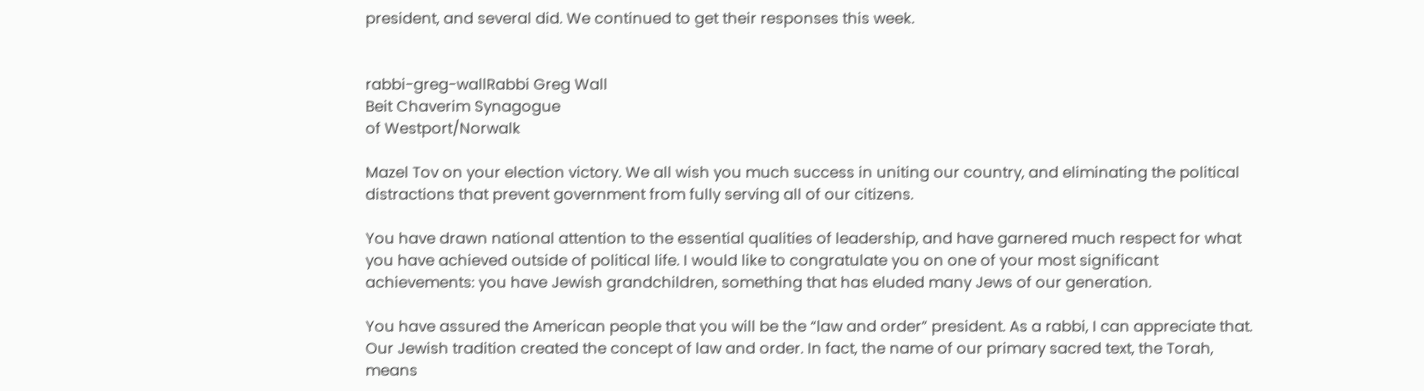president, and several did. We continued to get their responses this week.


rabbi-greg-wallRabbi Greg Wall
Beit Chaverim Synagogue
of Westport/Norwalk

Mazel Tov on your election victory. We all wish you much success in uniting our country, and eliminating the political distractions that prevent government from fully serving all of our citizens.

You have drawn national attention to the essential qualities of leadership, and have garnered much respect for what you have achieved outside of political life. I would like to congratulate you on one of your most significant achievements: you have Jewish grandchildren, something that has eluded many Jews of our generation.

You have assured the American people that you will be the “law and order” president. As a rabbi, I can appreciate that. Our Jewish tradition created the concept of law and order. In fact, the name of our primary sacred text, the Torah, means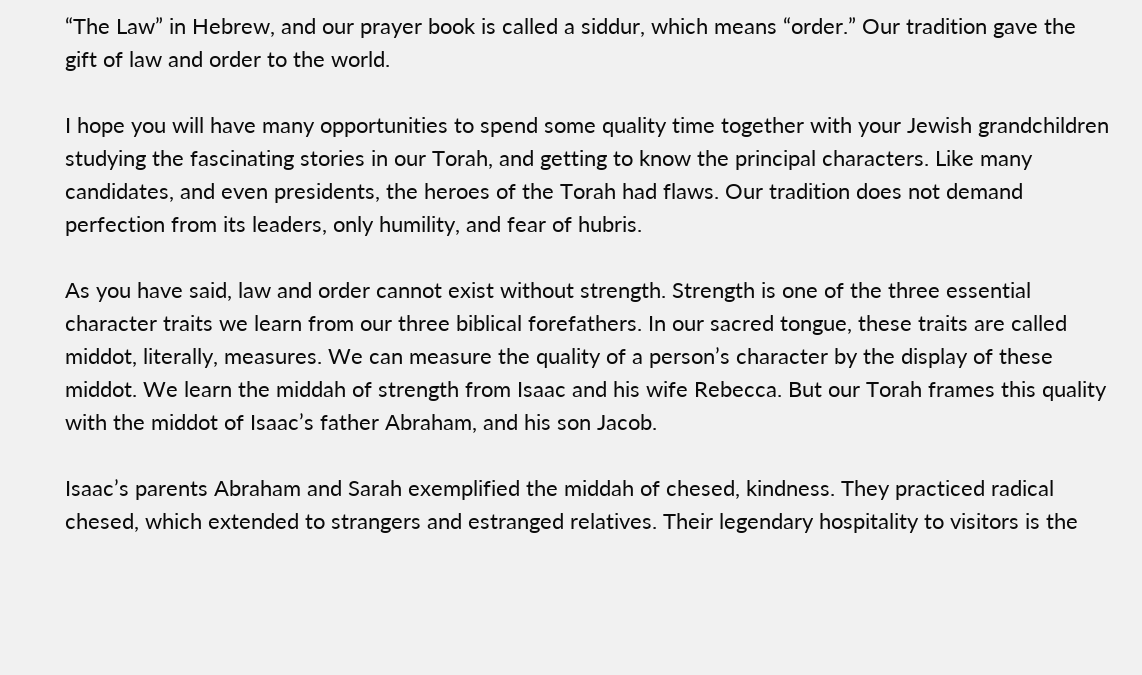“The Law” in Hebrew, and our prayer book is called a siddur, which means “order.” Our tradition gave the gift of law and order to the world.

I hope you will have many opportunities to spend some quality time together with your Jewish grandchildren studying the fascinating stories in our Torah, and getting to know the principal characters. Like many candidates, and even presidents, the heroes of the Torah had flaws. Our tradition does not demand perfection from its leaders, only humility, and fear of hubris.

As you have said, law and order cannot exist without strength. Strength is one of the three essential character traits we learn from our three biblical forefathers. In our sacred tongue, these traits are called middot, literally, measures. We can measure the quality of a person’s character by the display of these middot. We learn the middah of strength from Isaac and his wife Rebecca. But our Torah frames this quality with the middot of Isaac’s father Abraham, and his son Jacob.

Isaac’s parents Abraham and Sarah exemplified the middah of chesed, kindness. They practiced radical chesed, which extended to strangers and estranged relatives. Their legendary hospitality to visitors is the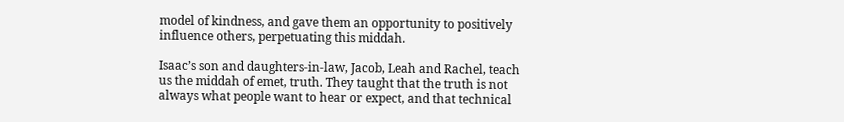model of kindness, and gave them an opportunity to positively influence others, perpetuating this middah.

Isaac’s son and daughters-in-law, Jacob, Leah and Rachel, teach us the middah of emet, truth. They taught that the truth is not always what people want to hear or expect, and that technical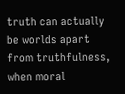truth can actually be worlds apart from truthfulness, when moral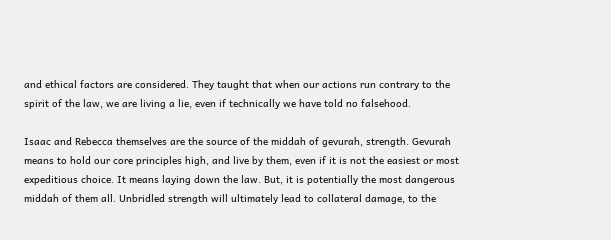and ethical factors are considered. They taught that when our actions run contrary to the spirit of the law, we are living a lie, even if technically we have told no falsehood.

Isaac and Rebecca themselves are the source of the middah of gevurah, strength. Gevurah means to hold our core principles high, and live by them, even if it is not the easiest or most expeditious choice. It means laying down the law. But, it is potentially the most dangerous middah of them all. Unbridled strength will ultimately lead to collateral damage, to the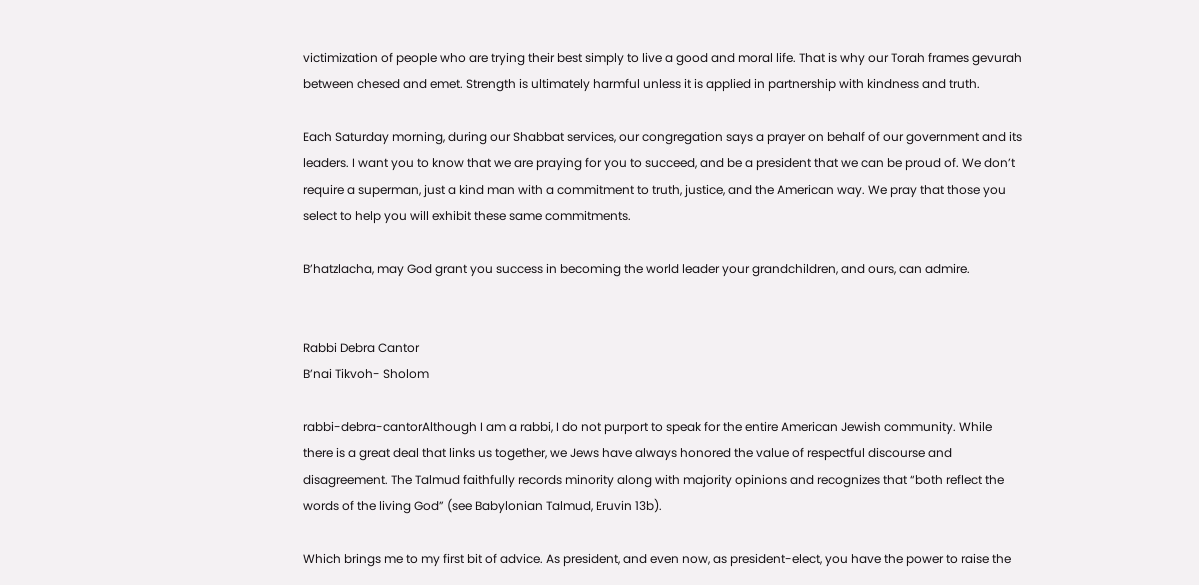victimization of people who are trying their best simply to live a good and moral life. That is why our Torah frames gevurah between chesed and emet. Strength is ultimately harmful unless it is applied in partnership with kindness and truth.

Each Saturday morning, during our Shabbat services, our congregation says a prayer on behalf of our government and its leaders. I want you to know that we are praying for you to succeed, and be a president that we can be proud of. We don’t require a superman, just a kind man with a commitment to truth, justice, and the American way. We pray that those you select to help you will exhibit these same commitments.

B’hatzlacha, may God grant you success in becoming the world leader your grandchildren, and ours, can admire.


Rabbi Debra Cantor
B’nai Tikvoh- Sholom

rabbi-debra-cantorAlthough I am a rabbi, I do not purport to speak for the entire American Jewish community. While there is a great deal that links us together, we Jews have always honored the value of respectful discourse and disagreement. The Talmud faithfully records minority along with majority opinions and recognizes that “both reflect the words of the living God” (see Babylonian Talmud, Eruvin 13b).

Which brings me to my first bit of advice. As president, and even now, as president-elect, you have the power to raise the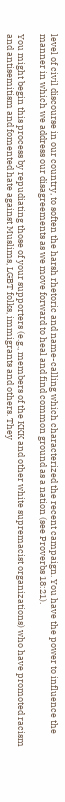level of civil discourse in our country, to soften the harsh rhetoric and name-calling which characterized the recent campaign. You have the power to influence the manner in which we address our disagreements as we move forward to heal and find common ground as a nation (see Proverbs 18:21).

You might begin this process by repudiating those of your supporters (e.g., members of the KKK and other white supremacist organizations) who have promoted racism and antisemitism and fomented hate against Muslims, LGBT folks, immigrants and others. They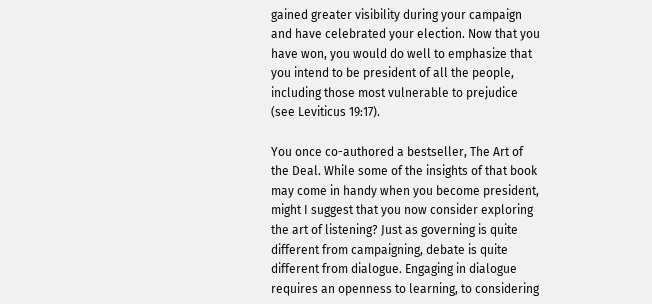gained greater visibility during your campaign and have celebrated your election. Now that you have won, you would do well to emphasize that you intend to be president of all the people, including those most vulnerable to prejudice (see Leviticus 19:17).

You once co-authored a bestseller, The Art of the Deal. While some of the insights of that book may come in handy when you become president, might I suggest that you now consider exploring the art of listening? Just as governing is quite different from campaigning, debate is quite different from dialogue. Engaging in dialogue requires an openness to learning, to considering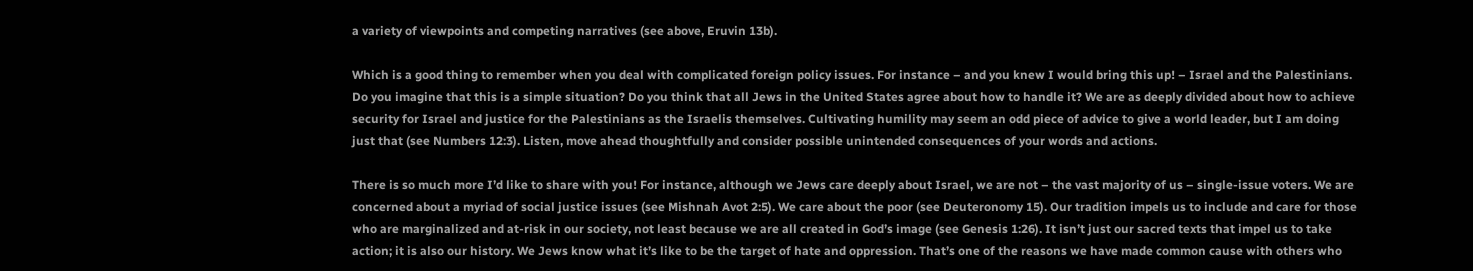a variety of viewpoints and competing narratives (see above, Eruvin 13b).

Which is a good thing to remember when you deal with complicated foreign policy issues. For instance – and you knew I would bring this up! – Israel and the Palestinians. Do you imagine that this is a simple situation? Do you think that all Jews in the United States agree about how to handle it? We are as deeply divided about how to achieve security for Israel and justice for the Palestinians as the Israelis themselves. Cultivating humility may seem an odd piece of advice to give a world leader, but I am doing just that (see Numbers 12:3). Listen, move ahead thoughtfully and consider possible unintended consequences of your words and actions.

There is so much more I’d like to share with you! For instance, although we Jews care deeply about Israel, we are not – the vast majority of us – single-issue voters. We are concerned about a myriad of social justice issues (see Mishnah Avot 2:5). We care about the poor (see Deuteronomy 15). Our tradition impels us to include and care for those who are marginalized and at-risk in our society, not least because we are all created in God’s image (see Genesis 1:26). It isn’t just our sacred texts that impel us to take action; it is also our history. We Jews know what it’s like to be the target of hate and oppression. That’s one of the reasons we have made common cause with others who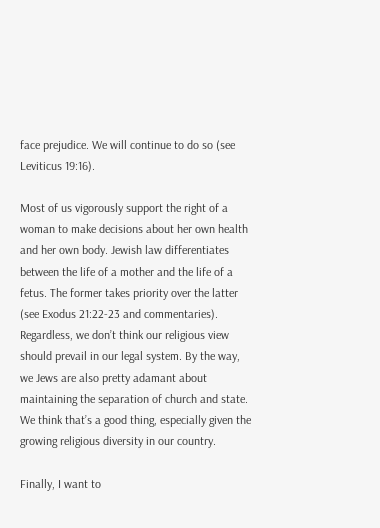face prejudice. We will continue to do so (see Leviticus 19:16).

Most of us vigorously support the right of a woman to make decisions about her own health and her own body. Jewish law differentiates between the life of a mother and the life of a fetus. The former takes priority over the latter (see Exodus 21:22-23 and commentaries). Regardless, we don’t think our religious view should prevail in our legal system. By the way, we Jews are also pretty adamant about maintaining the separation of church and state. We think that’s a good thing, especially given the growing religious diversity in our country.

Finally, I want to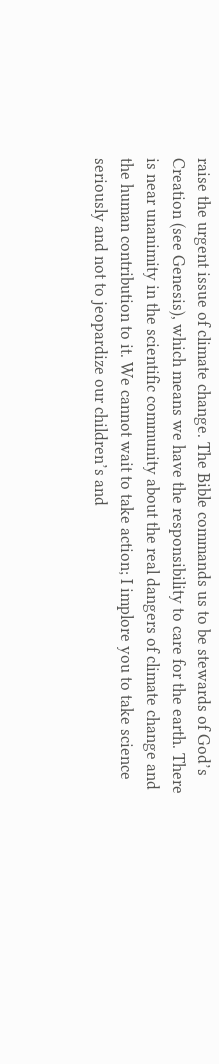raise the urgent issue of climate change. The Bible commands us to be stewards of God’s Creation (see Genesis), which means we have the responsibility to care for the earth. There is near unanimity in the scientific community about the real dangers of climate change and the human contribution to it. We cannot wait to take action; I implore you to take science seriously and not to jeopardize our children’s and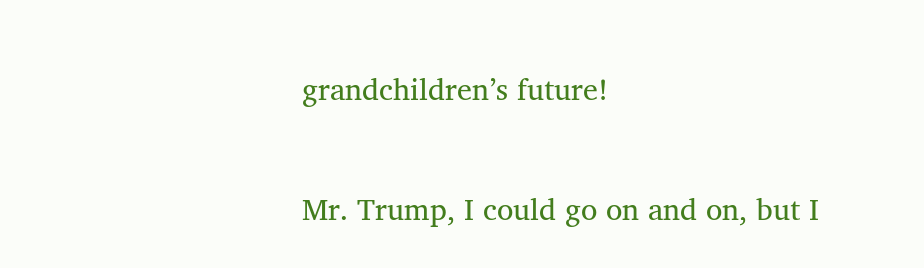grandchildren’s future!

Mr. Trump, I could go on and on, but I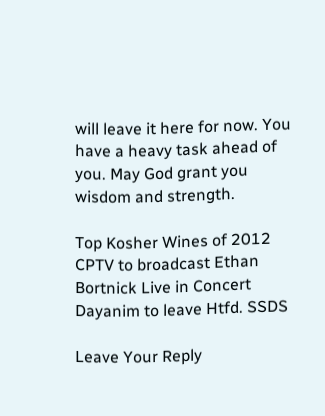will leave it here for now. You have a heavy task ahead of you. May God grant you wisdom and strength.

Top Kosher Wines of 2012
CPTV to broadcast Ethan Bortnick Live in Concert
Dayanim to leave Htfd. SSDS

Leave Your Reply